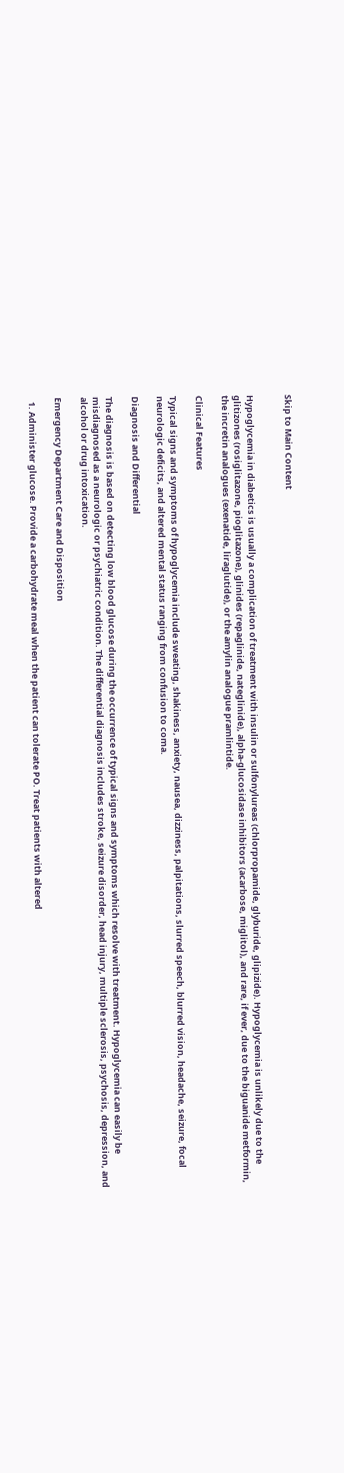Skip to Main Content


Hypoglycemia in diabetics is usually a complication of treatment with insulin or sulfonylureas (chlorpropamide, glyburide, glipizide). Hypoglycemia is unlikely due to the glitizones (rosiglitazone, pioglitazone), glinides (repaglinide, nateglinide), alpha-glucosidase inhibitors (acarbose, miglitol), and rare, if ever, due to the biguanide metformin, the incretin analogues (exenatide, liraglutide), or the amylin analogue pramlintide.

Clinical Features

Typical signs and symptoms of hypoglycemia include sweating, shakiness, anxiety, nausea, dizziness, palpitations, slurred speech, blurred vision, headache, seizure, focal neurologic deficits, and altered mental status ranging from confusion to coma.

Diagnosis and Differential

The diagnosis is based on detecting low blood glucose during the occurrence of typical signs and symptoms which resolve with treatment. Hypoglycemia can easily be misdiagnosed as a neurologic or psychiatric condition. The differential diagnosis includes stroke, seizure disorder, head injury, multiple sclerosis, psychosis, depression, and alcohol or drug intoxication.

Emergency Department Care and Disposition

  1. Administer glucose. Provide a carbohydrate meal when the patient can tolerate PO. Treat patients with altered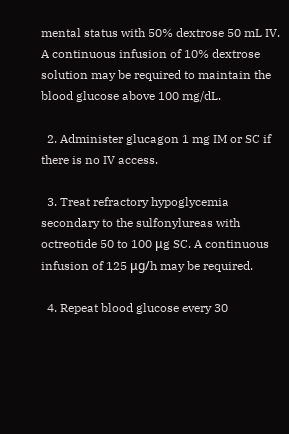mental status with 50% dextrose 50 mL IV. A continuous infusion of 10% dextrose solution may be required to maintain the blood glucose above 100 mg/dL.

  2. Administer glucagon 1 mg IM or SC if there is no IV access.

  3. Treat refractory hypoglycemia secondary to the sulfonylureas with octreotide 50 to 100 μg SC. A continuous infusion of 125 μg/h may be required.

  4. Repeat blood glucose every 30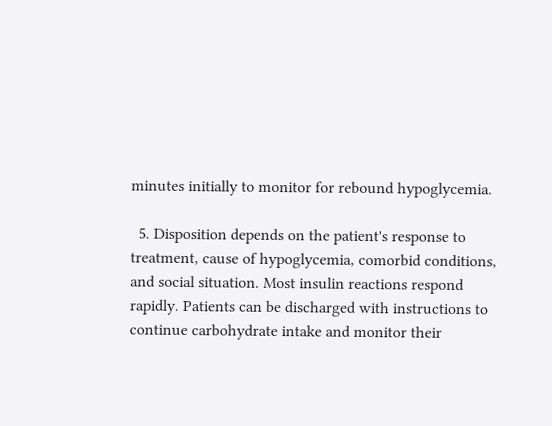minutes initially to monitor for rebound hypoglycemia.

  5. Disposition depends on the patient's response to treatment, cause of hypoglycemia, comorbid conditions, and social situation. Most insulin reactions respond rapidly. Patients can be discharged with instructions to continue carbohydrate intake and monitor their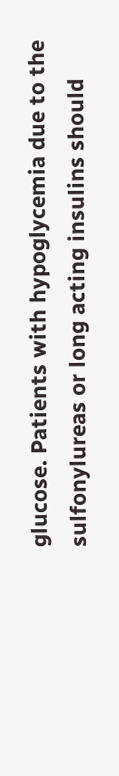glucose. Patients with hypoglycemia due to the sulfonylureas or long acting insulins should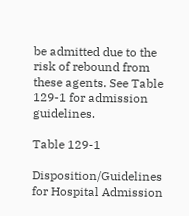be admitted due to the risk of rebound from these agents. See Table 129-1 for admission guidelines.

Table 129-1

Disposition/Guidelines for Hospital Admission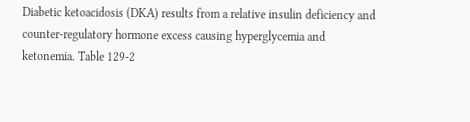Diabetic ketoacidosis (DKA) results from a relative insulin deficiency and counter-regulatory hormone excess causing hyperglycemia and ketonemia. Table 129-2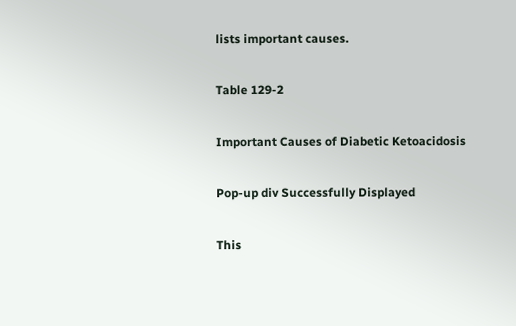lists important causes.

Table 129-2

Important Causes of Diabetic Ketoacidosis

Pop-up div Successfully Displayed

This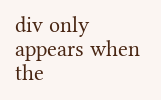div only appears when the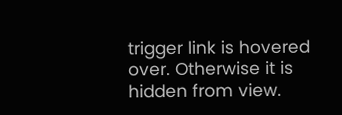trigger link is hovered over. Otherwise it is hidden from view.